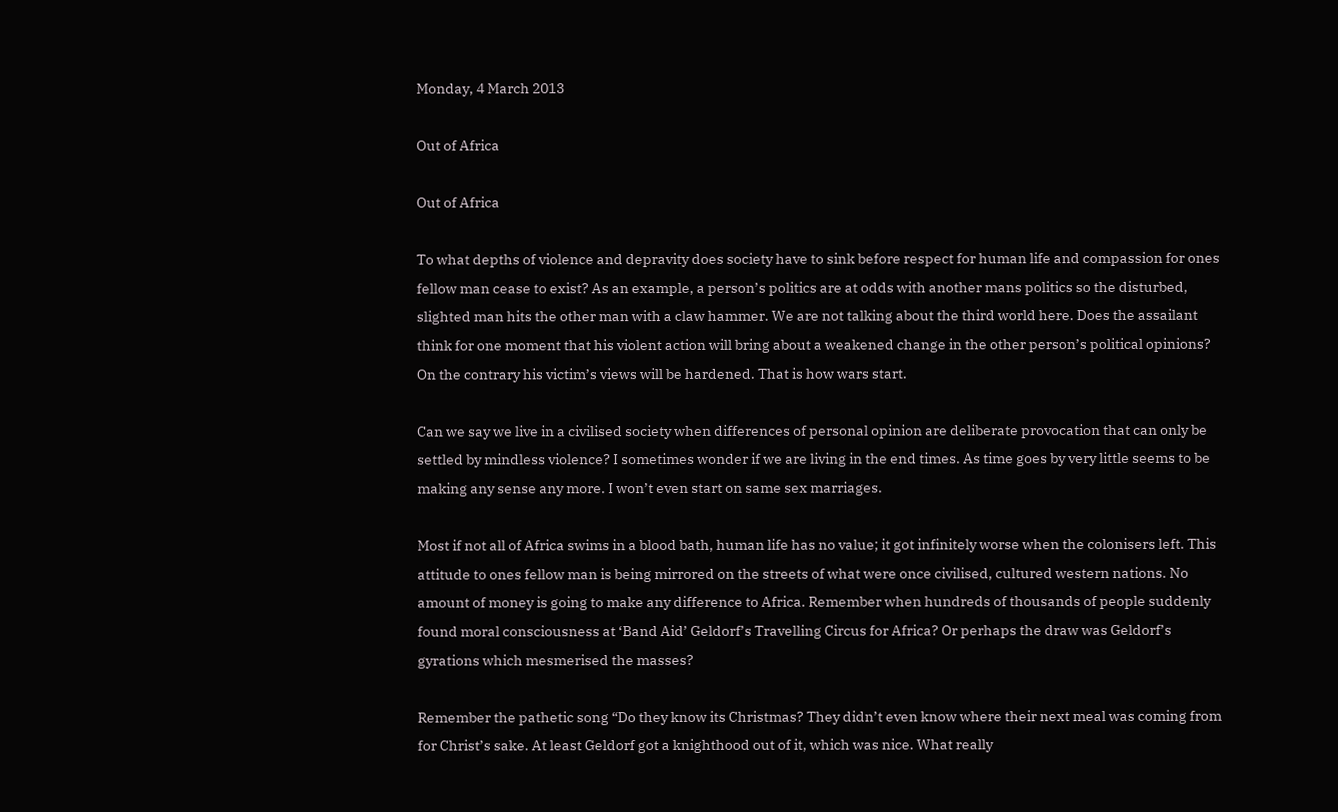Monday, 4 March 2013

Out of Africa

Out of Africa

To what depths of violence and depravity does society have to sink before respect for human life and compassion for ones fellow man cease to exist? As an example, a person’s politics are at odds with another mans politics so the disturbed, slighted man hits the other man with a claw hammer. We are not talking about the third world here. Does the assailant think for one moment that his violent action will bring about a weakened change in the other person’s political opinions? On the contrary his victim’s views will be hardened. That is how wars start.

Can we say we live in a civilised society when differences of personal opinion are deliberate provocation that can only be settled by mindless violence? I sometimes wonder if we are living in the end times. As time goes by very little seems to be making any sense any more. I won’t even start on same sex marriages.

Most if not all of Africa swims in a blood bath, human life has no value; it got infinitely worse when the colonisers left. This attitude to ones fellow man is being mirrored on the streets of what were once civilised, cultured western nations. No amount of money is going to make any difference to Africa. Remember when hundreds of thousands of people suddenly found moral consciousness at ‘Band Aid’ Geldorf’s Travelling Circus for Africa? Or perhaps the draw was Geldorf’s gyrations which mesmerised the masses?

Remember the pathetic song “Do they know its Christmas? They didn’t even know where their next meal was coming from for Christ’s sake. At least Geldorf got a knighthood out of it, which was nice. What really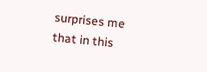surprises me that in this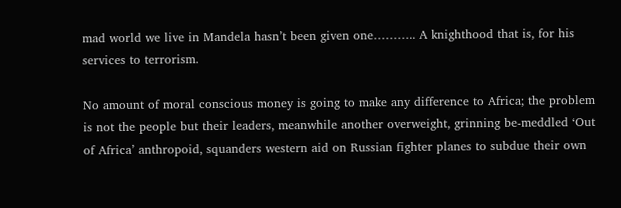mad world we live in Mandela hasn’t been given one……….. A knighthood that is, for his services to terrorism.

No amount of moral conscious money is going to make any difference to Africa; the problem is not the people but their leaders, meanwhile another overweight, grinning be-meddled ‘Out of Africa’ anthropoid, squanders western aid on Russian fighter planes to subdue their own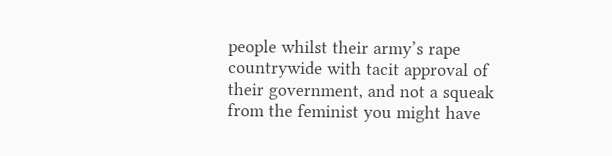people whilst their army’s rape countrywide with tacit approval of their government, and not a squeak from the feminist you might have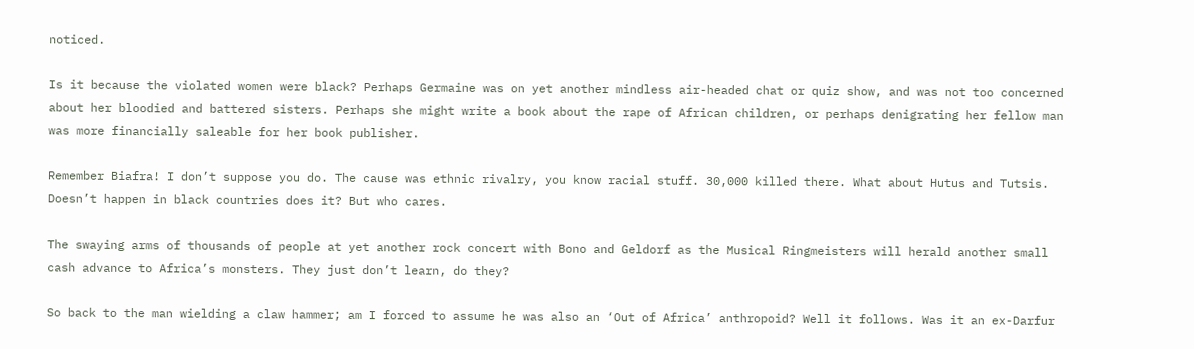noticed.

Is it because the violated women were black? Perhaps Germaine was on yet another mindless air-headed chat or quiz show, and was not too concerned about her bloodied and battered sisters. Perhaps she might write a book about the rape of African children, or perhaps denigrating her fellow man was more financially saleable for her book publisher.

Remember Biafra! I don’t suppose you do. The cause was ethnic rivalry, you know racial stuff. 30,000 killed there. What about Hutus and Tutsis. Doesn’t happen in black countries does it? But who cares.

The swaying arms of thousands of people at yet another rock concert with Bono and Geldorf as the Musical Ringmeisters will herald another small cash advance to Africa’s monsters. They just don’t learn, do they?

So back to the man wielding a claw hammer; am I forced to assume he was also an ‘Out of Africa’ anthropoid? Well it follows. Was it an ex-Darfur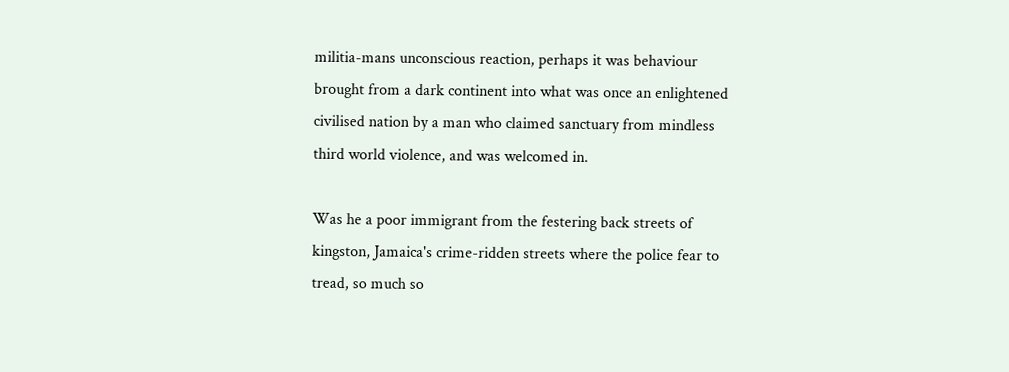militia-mans unconscious reaction, perhaps it was behaviour brought from a dark continent into what was once an enlightened civilised nation by a man who claimed sanctuary from mindless third world violence, and was welcomed in.

Was he a poor immigrant from the festering back streets of kingston, Jamaica's crime-ridden streets where the police fear to tread, so much so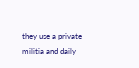they use a private militia and daily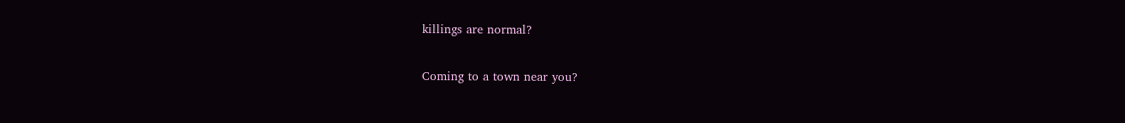killings are normal?

Coming to a town near you?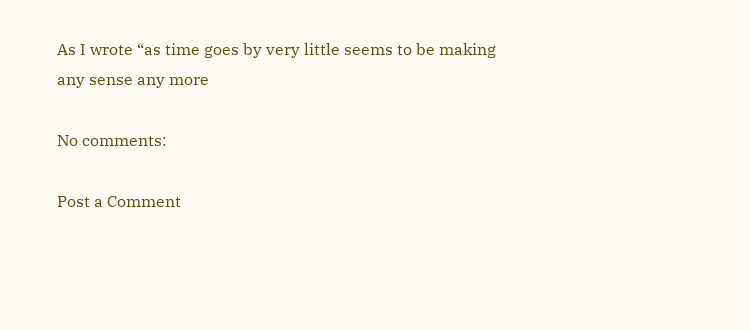As I wrote “as time goes by very little seems to be making any sense any more

No comments:

Post a Comment